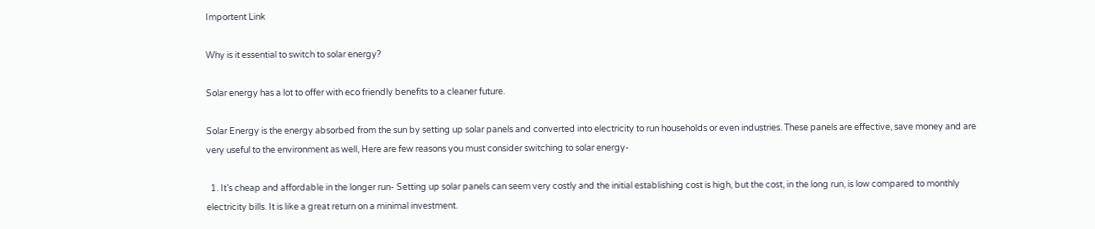Importent Link

Why is it essential to switch to solar energy?

Solar energy has a lot to offer with eco friendly benefits to a cleaner future.

Solar Energy is the energy absorbed from the sun by setting up solar panels and converted into electricity to run households or even industries. These panels are effective, save money and are very useful to the environment as well, Here are few reasons you must consider switching to solar energy-

  1. It’s cheap and affordable in the longer run- Setting up solar panels can seem very costly and the initial establishing cost is high, but the cost, in the long run, is low compared to monthly electricity bills. It is like a great return on a minimal investment.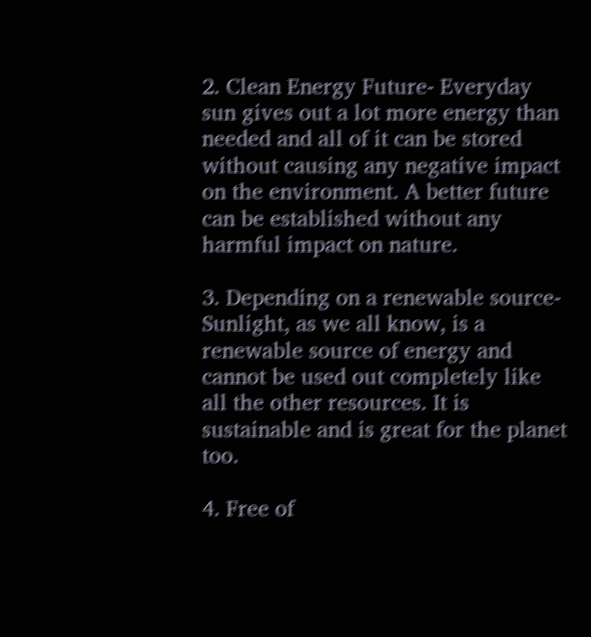2. Clean Energy Future- Everyday sun gives out a lot more energy than needed and all of it can be stored without causing any negative impact on the environment. A better future can be established without any harmful impact on nature.

3. Depending on a renewable source- Sunlight, as we all know, is a renewable source of energy and cannot be used out completely like all the other resources. It is sustainable and is great for the planet too.

4. Free of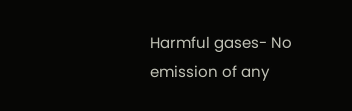Harmful gases- No emission of any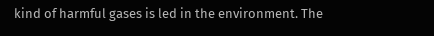kind of harmful gases is led in the environment. The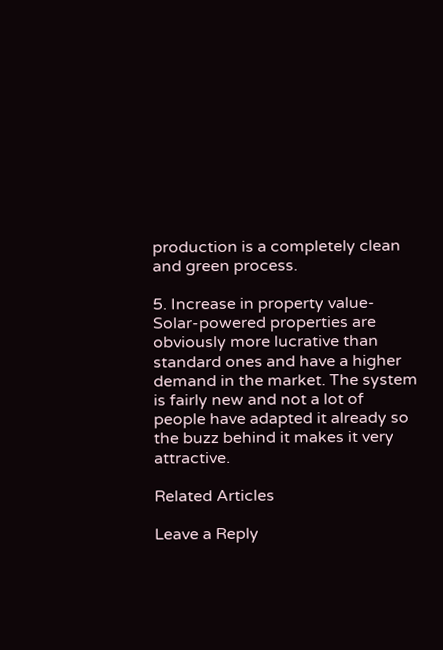production is a completely clean and green process.

5. Increase in property value- Solar-powered properties are obviously more lucrative than standard ones and have a higher demand in the market. The system is fairly new and not a lot of people have adapted it already so the buzz behind it makes it very attractive.

Related Articles

Leave a Reply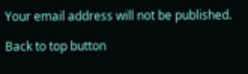Your email address will not be published.

Back to top button